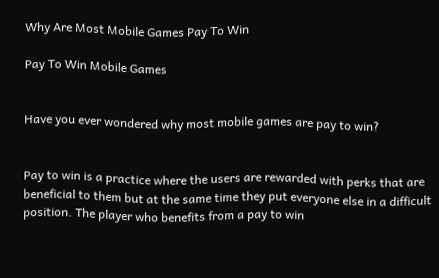Why Are Most Mobile Games Pay To Win

Pay To Win Mobile Games


Have you ever wondered why most mobile games are pay to win?


Pay to win is a practice where the users are rewarded with perks that are beneficial to them but at the same time they put everyone else in a difficult position. The player who benefits from a pay to win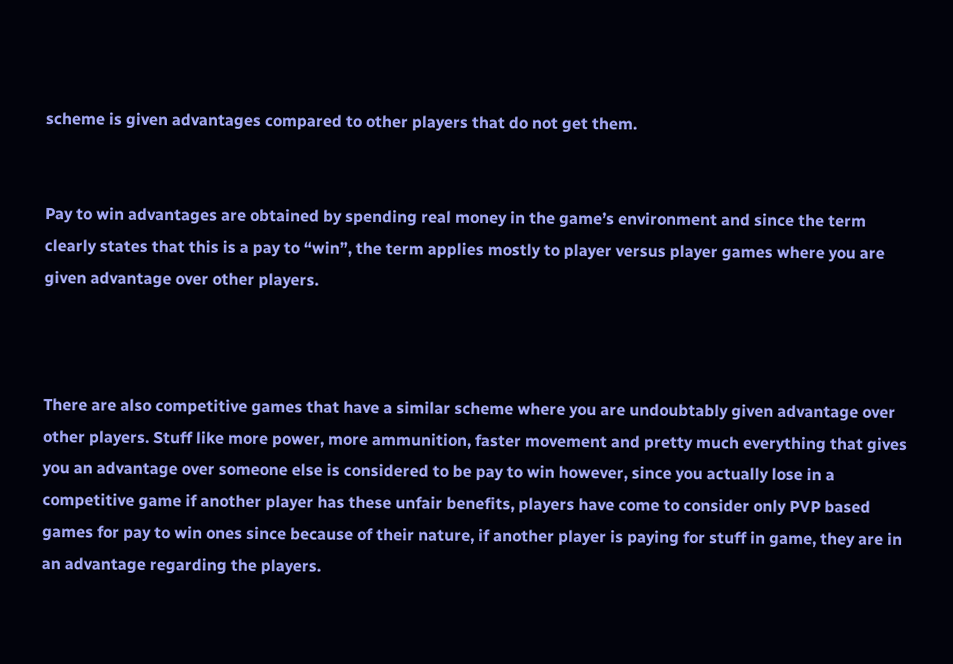scheme is given advantages compared to other players that do not get them.


Pay to win advantages are obtained by spending real money in the game’s environment and since the term clearly states that this is a pay to “win”, the term applies mostly to player versus player games where you are given advantage over other players.



There are also competitive games that have a similar scheme where you are undoubtably given advantage over other players. Stuff like more power, more ammunition, faster movement and pretty much everything that gives you an advantage over someone else is considered to be pay to win however, since you actually lose in a competitive game if another player has these unfair benefits, players have come to consider only PVP based games for pay to win ones since because of their nature, if another player is paying for stuff in game, they are in an advantage regarding the players.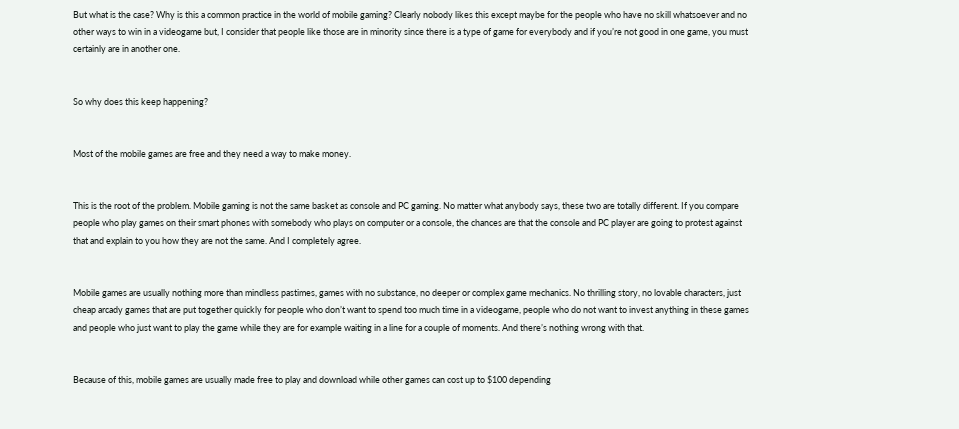But what is the case? Why is this a common practice in the world of mobile gaming? Clearly nobody likes this except maybe for the people who have no skill whatsoever and no other ways to win in a videogame but, I consider that people like those are in minority since there is a type of game for everybody and if you’re not good in one game, you must certainly are in another one.


So why does this keep happening?


Most of the mobile games are free and they need a way to make money.


This is the root of the problem. Mobile gaming is not the same basket as console and PC gaming. No matter what anybody says, these two are totally different. If you compare people who play games on their smart phones with somebody who plays on computer or a console, the chances are that the console and PC player are going to protest against that and explain to you how they are not the same. And I completely agree.


Mobile games are usually nothing more than mindless pastimes, games with no substance, no deeper or complex game mechanics. No thrilling story, no lovable characters, just cheap arcady games that are put together quickly for people who don’t want to spend too much time in a videogame, people who do not want to invest anything in these games and people who just want to play the game while they are for example waiting in a line for a couple of moments. And there’s nothing wrong with that.


Because of this, mobile games are usually made free to play and download while other games can cost up to $100 depending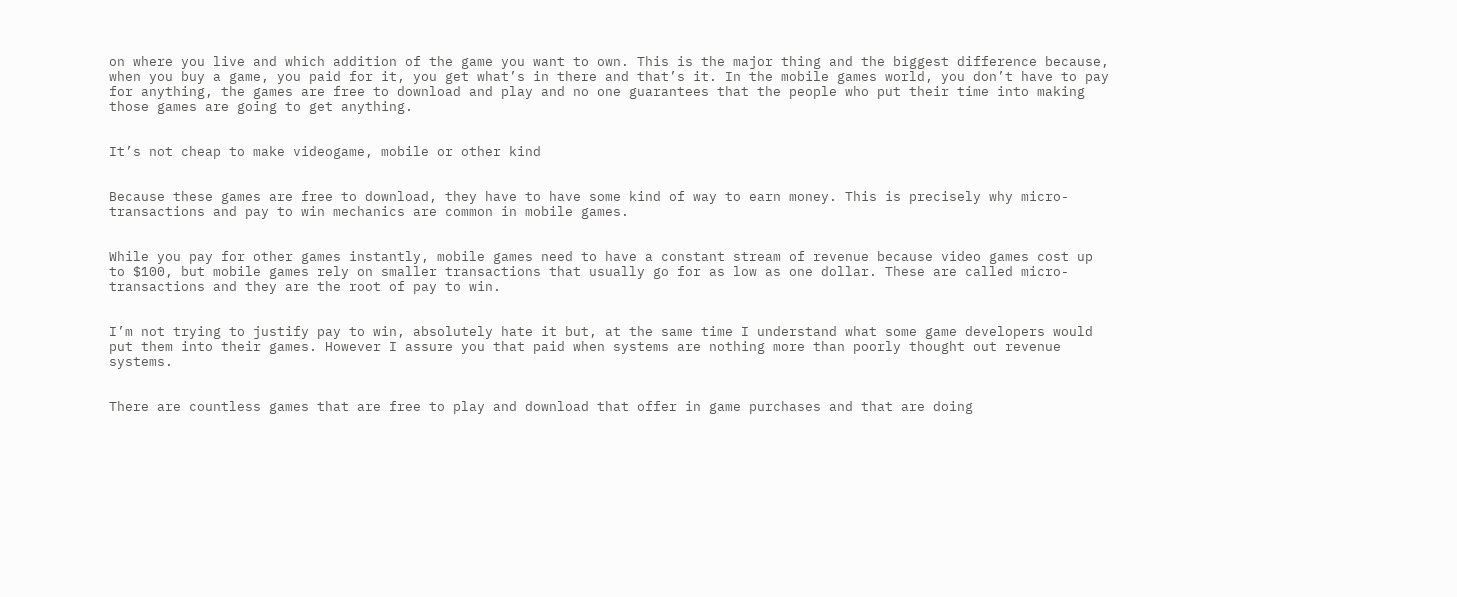on where you live and which addition of the game you want to own. This is the major thing and the biggest difference because, when you buy a game, you paid for it, you get what’s in there and that’s it. In the mobile games world, you don’t have to pay for anything, the games are free to download and play and no one guarantees that the people who put their time into making those games are going to get anything.


It’s not cheap to make videogame, mobile or other kind


Because these games are free to download, they have to have some kind of way to earn money. This is precisely why micro-transactions and pay to win mechanics are common in mobile games.


While you pay for other games instantly, mobile games need to have a constant stream of revenue because video games cost up to $100, but mobile games rely on smaller transactions that usually go for as low as one dollar. These are called micro-transactions and they are the root of pay to win.


I’m not trying to justify pay to win, absolutely hate it but, at the same time I understand what some game developers would put them into their games. However I assure you that paid when systems are nothing more than poorly thought out revenue systems.


There are countless games that are free to play and download that offer in game purchases and that are doing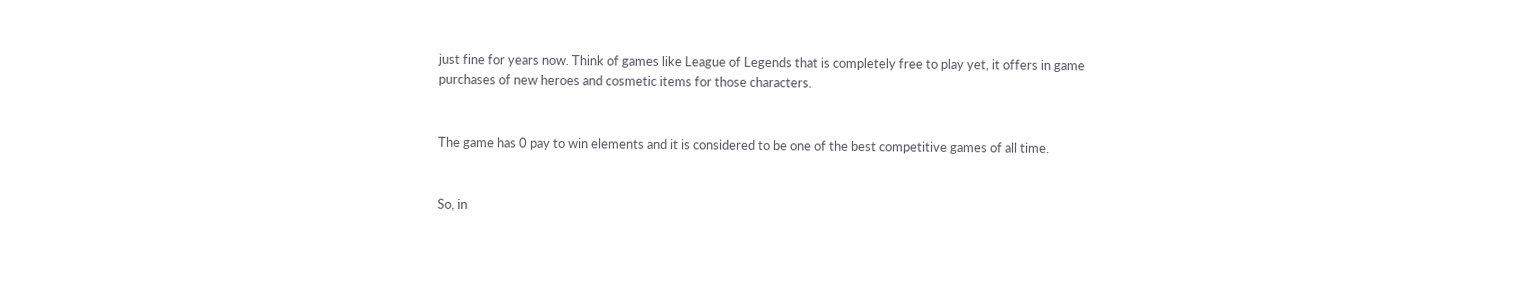just fine for years now. Think of games like League of Legends that is completely free to play yet, it offers in game purchases of new heroes and cosmetic items for those characters.


The game has 0 pay to win elements and it is considered to be one of the best competitive games of all time.


So, in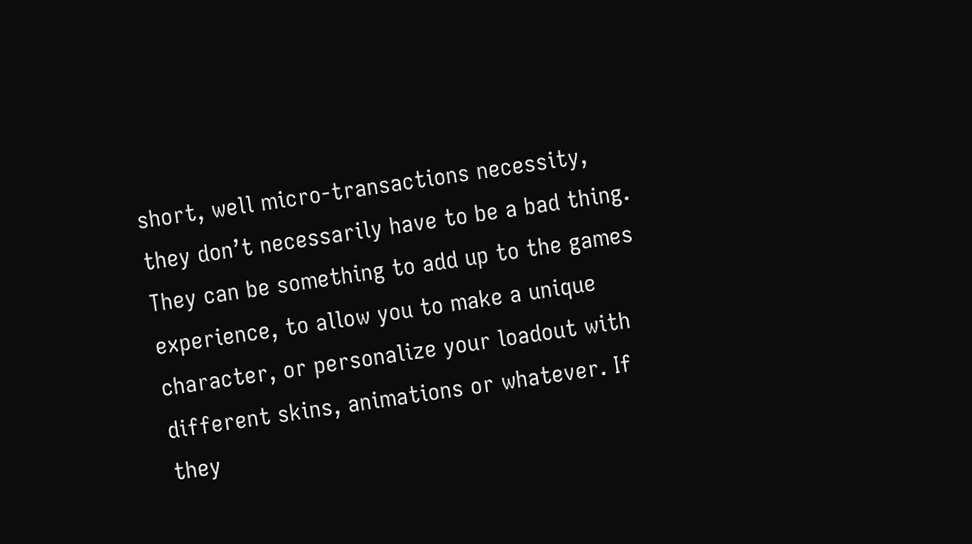short, well micro-transactions necessity, they don’t necessarily have to be a bad thing. They can be something to add up to the games experience, to allow you to make a unique character, or personalize your loadout with different skins, animations or whatever. If they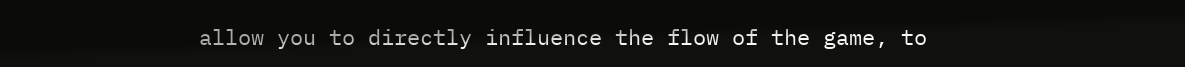allow you to directly influence the flow of the game, to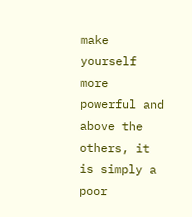make yourself more powerful and above the others, it is simply a poor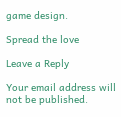game design.

Spread the love

Leave a Reply

Your email address will not be published.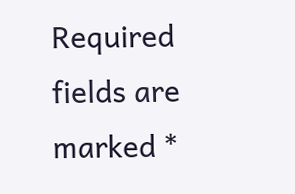Required fields are marked *